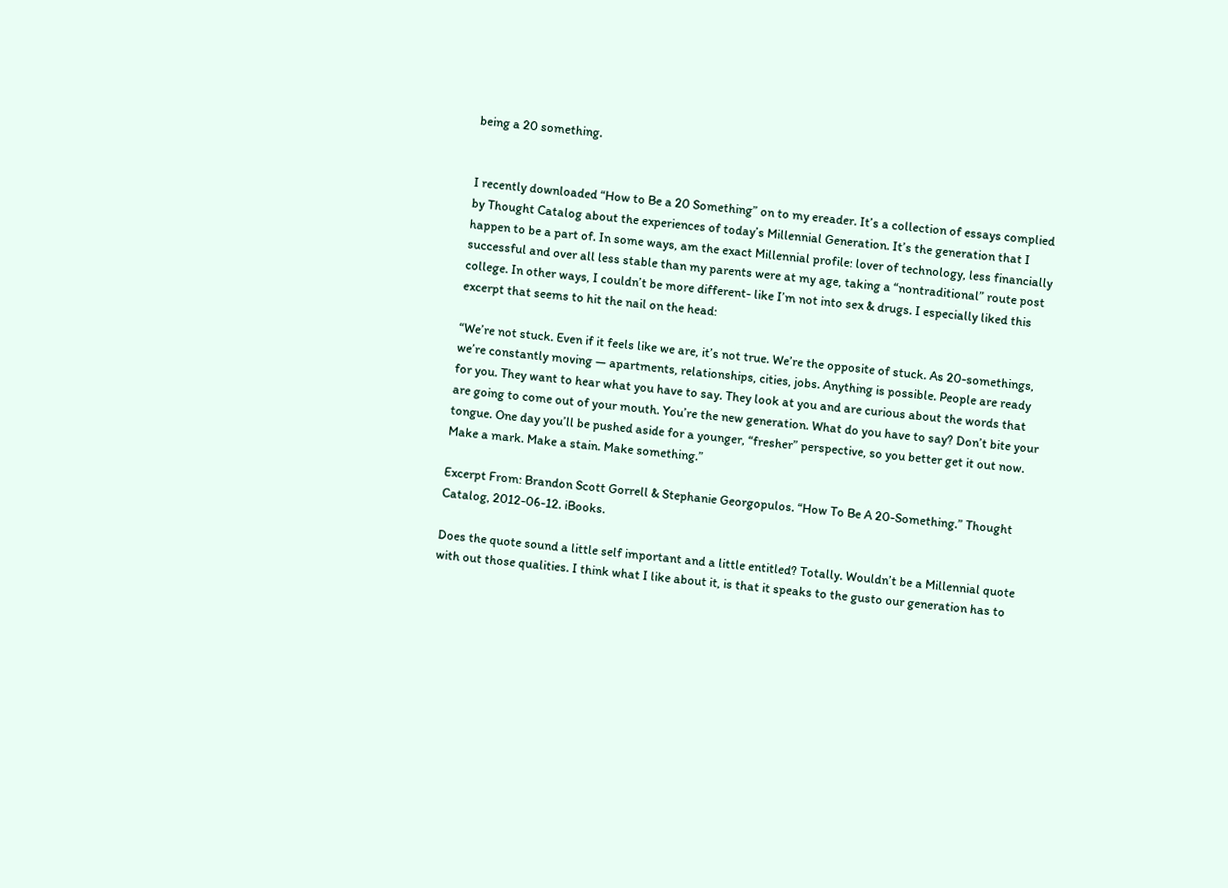being a 20 something.


I recently downloaded “How to Be a 20 Something” on to my ereader. It’s a collection of essays complied by Thought Catalog about the experiences of today’s Millennial Generation. It’s the generation that I happen to be a part of. In some ways, am the exact Millennial profile: lover of technology, less financially successful and over all less stable than my parents were at my age, taking a “nontraditional” route post college. In other ways, I couldn’t be more different- like I’m not into sex & drugs. I especially liked this excerpt that seems to hit the nail on the head:

“We’re not stuck. Even if it feels like we are, it’s not true. We’re the opposite of stuck. As 20-somethings, we’re constantly moving — apartments, relationships, cities, jobs. Anything is possible. People are ready for you. They want to hear what you have to say. They look at you and are curious about the words that are going to come out of your mouth. You’re the new generation. What do you have to say? Don’t bite your tongue. One day you’ll be pushed aside for a younger, “fresher” perspective, so you better get it out now. Make a mark. Make a stain. Make something.”

Excerpt From: Brandon Scott Gorrell & Stephanie Georgopulos. “How To Be A 20-Something.” Thought Catalog, 2012-06-12. iBooks.

Does the quote sound a little self important and a little entitled? Totally. Wouldn’t be a Millennial quote with out those qualities. I think what I like about it, is that it speaks to the gusto our generation has to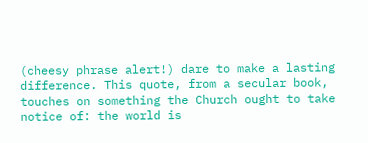(cheesy phrase alert!) dare to make a lasting difference. This quote, from a secular book, touches on something the Church ought to take notice of: the world is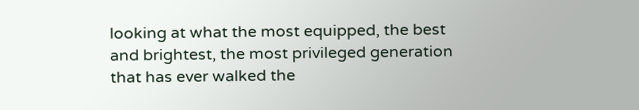looking at what the most equipped, the best and brightest, the most privileged generation that has ever walked the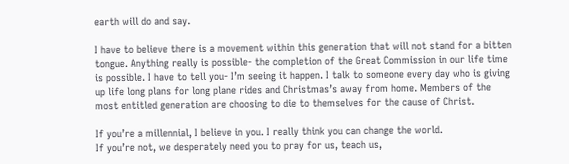earth will do and say.

I have to believe there is a movement within this generation that will not stand for a bitten tongue. Anything really is possible- the completion of the Great Commission in our life time is possible. I have to tell you- I’m seeing it happen. I talk to someone every day who is giving up life long plans for long plane rides and Christmas’s away from home. Members of the most entitled generation are choosing to die to themselves for the cause of Christ.

If you’re a millennial, I believe in you. I really think you can change the world.
If you’re not, we desperately need you to pray for us, teach us,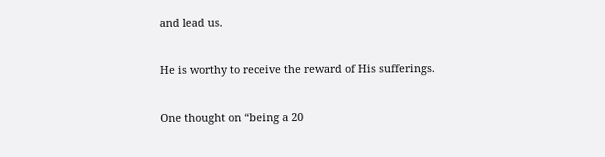and lead us.

He is worthy to receive the reward of His sufferings.

One thought on “being a 20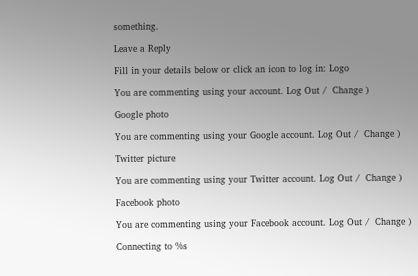something.

Leave a Reply

Fill in your details below or click an icon to log in: Logo

You are commenting using your account. Log Out /  Change )

Google photo

You are commenting using your Google account. Log Out /  Change )

Twitter picture

You are commenting using your Twitter account. Log Out /  Change )

Facebook photo

You are commenting using your Facebook account. Log Out /  Change )

Connecting to %s